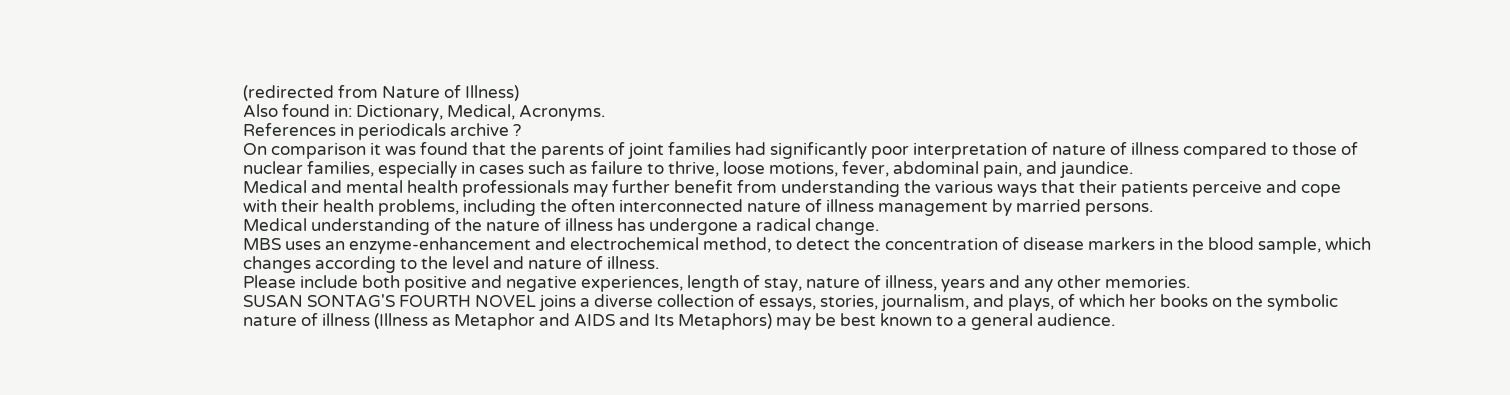(redirected from Nature of Illness)
Also found in: Dictionary, Medical, Acronyms.
References in periodicals archive ?
On comparison it was found that the parents of joint families had significantly poor interpretation of nature of illness compared to those of nuclear families, especially in cases such as failure to thrive, loose motions, fever, abdominal pain, and jaundice.
Medical and mental health professionals may further benefit from understanding the various ways that their patients perceive and cope with their health problems, including the often interconnected nature of illness management by married persons.
Medical understanding of the nature of illness has undergone a radical change.
MBS uses an enzyme-enhancement and electrochemical method, to detect the concentration of disease markers in the blood sample, which changes according to the level and nature of illness.
Please include both positive and negative experiences, length of stay, nature of illness, years and any other memories.
SUSAN SONTAG'S FOURTH NOVEL joins a diverse collection of essays, stories, journalism, and plays, of which her books on the symbolic nature of illness (Illness as Metaphor and AIDS and Its Metaphors) may be best known to a general audience.